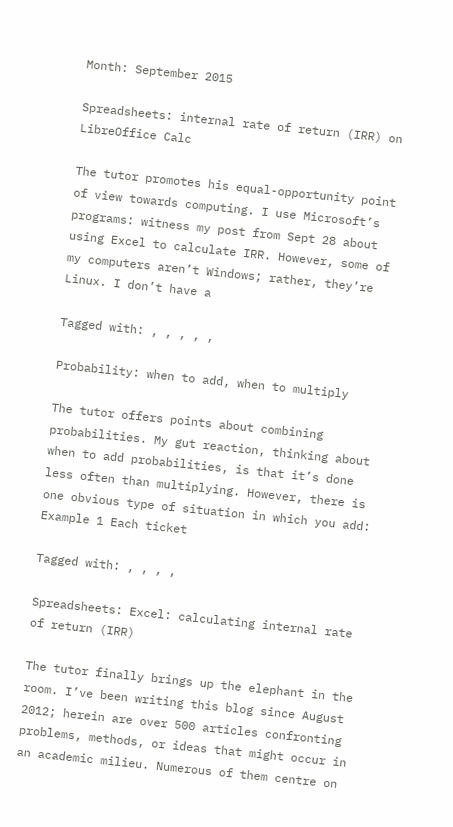Month: September 2015

Spreadsheets: internal rate of return (IRR) on LibreOffice Calc

The tutor promotes his equal-opportunity point of view towards computing. I use Microsoft’s programs: witness my post from Sept 28 about using Excel to calculate IRR. However, some of my computers aren’t Windows; rather, they’re Linux. I don’t have a

Tagged with: , , , , ,

Probability: when to add, when to multiply

The tutor offers points about combining probabilities. My gut reaction, thinking about when to add probabilities, is that it’s done less often than multiplying. However, there is one obvious type of situation in which you add: Example 1 Each ticket

Tagged with: , , , ,

Spreadsheets: Excel: calculating internal rate of return (IRR)

The tutor finally brings up the elephant in the room. I’ve been writing this blog since August 2012; herein are over 500 articles confronting problems, methods, or ideas that might occur in an academic milieu. Numerous of them centre on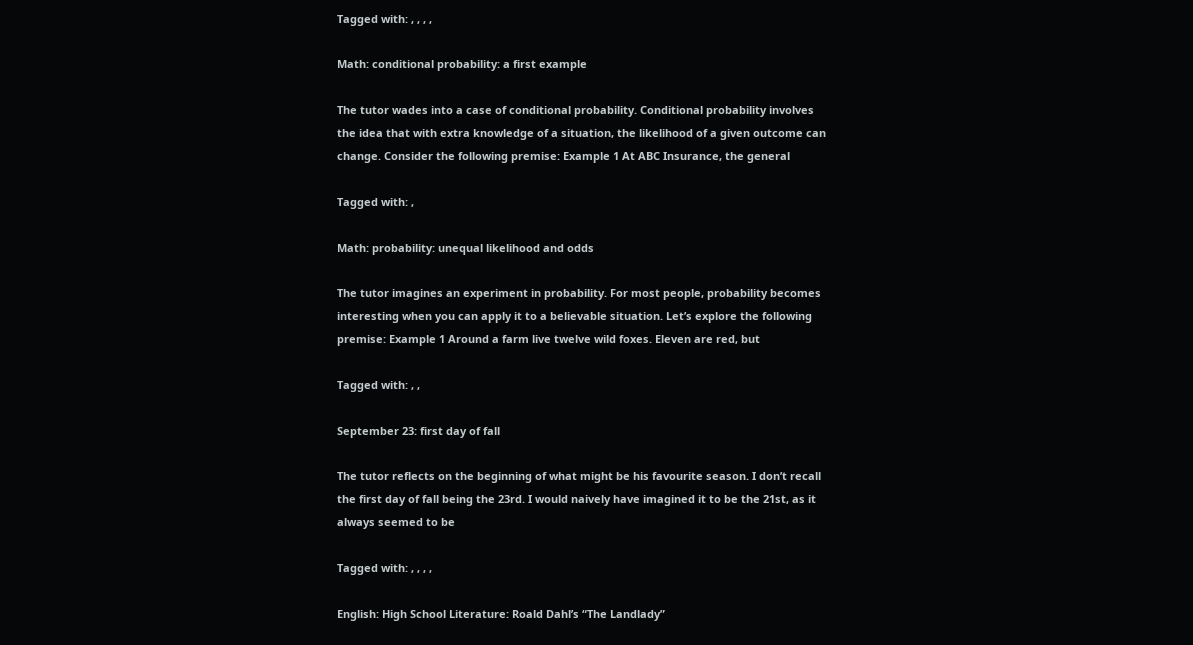Tagged with: , , , ,

Math: conditional probability: a first example

The tutor wades into a case of conditional probability. Conditional probability involves the idea that with extra knowledge of a situation, the likelihood of a given outcome can change. Consider the following premise: Example 1 At ABC Insurance, the general

Tagged with: ,

Math: probability: unequal likelihood and odds

The tutor imagines an experiment in probability. For most people, probability becomes interesting when you can apply it to a believable situation. Let’s explore the following premise: Example 1 Around a farm live twelve wild foxes. Eleven are red, but

Tagged with: , ,

September 23: first day of fall

The tutor reflects on the beginning of what might be his favourite season. I don’t recall the first day of fall being the 23rd. I would naively have imagined it to be the 21st, as it always seemed to be

Tagged with: , , , ,

English: High School Literature: Roald Dahl’s “The Landlady”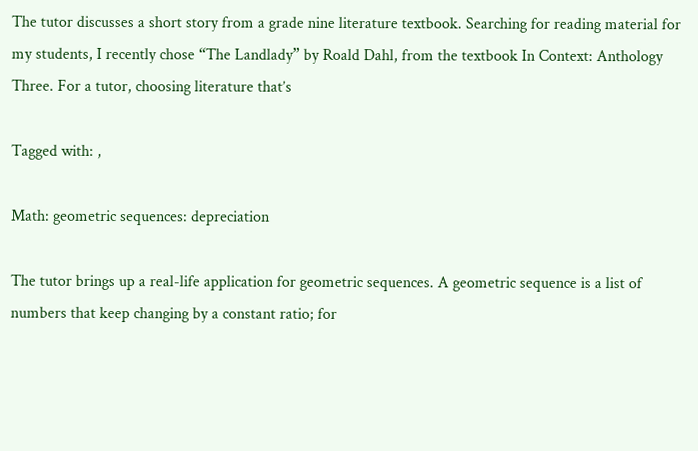The tutor discusses a short story from a grade nine literature textbook. Searching for reading material for my students, I recently chose “The Landlady” by Roald Dahl, from the textbook In Context: Anthology Three. For a tutor, choosing literature that’s

Tagged with: ,

Math: geometric sequences: depreciation

The tutor brings up a real-life application for geometric sequences. A geometric sequence is a list of numbers that keep changing by a constant ratio; for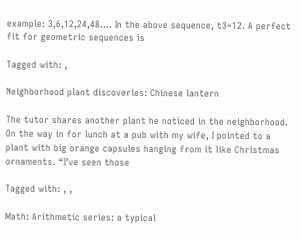example: 3,6,12,24,48…. In the above sequence, t3=12. A perfect fit for geometric sequences is

Tagged with: ,

Neighborhood plant discoveries: Chinese lantern

The tutor shares another plant he noticed in the neighborhood. On the way in for lunch at a pub with my wife, I pointed to a plant with big orange capsules hanging from it like Christmas ornaments. “I’ve seen those

Tagged with: , ,

Math: Arithmetic series: a typical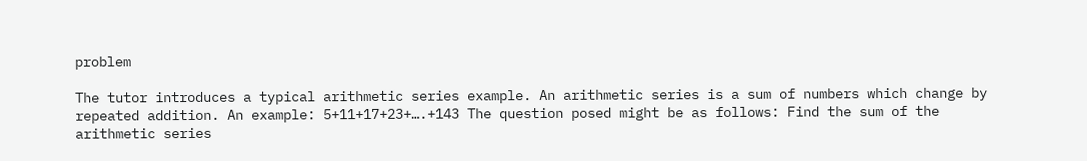problem

The tutor introduces a typical arithmetic series example. An arithmetic series is a sum of numbers which change by repeated addition. An example: 5+11+17+23+….+143 The question posed might be as follows: Find the sum of the arithmetic series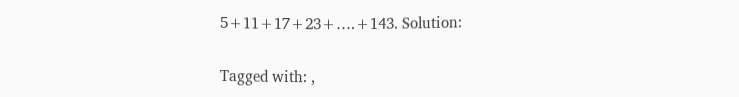5+11+17+23+….+143. Solution:

Tagged with: ,